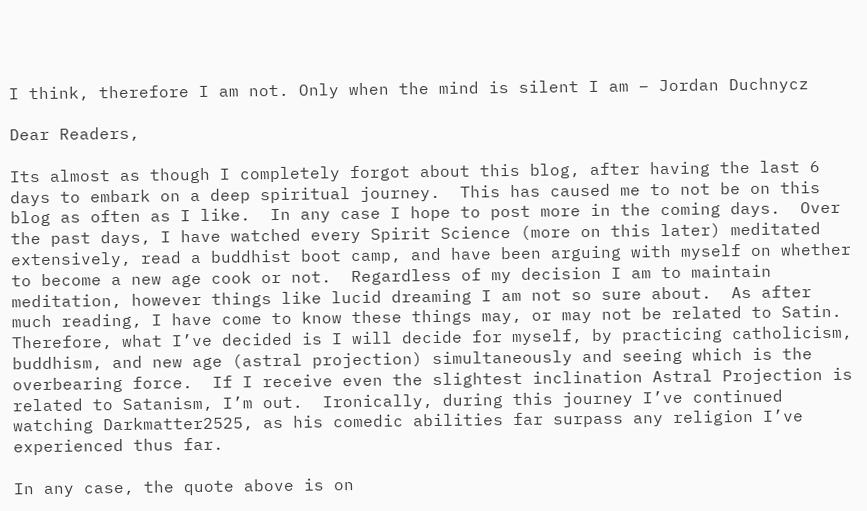I think, therefore I am not. Only when the mind is silent I am – Jordan Duchnycz

Dear Readers,

Its almost as though I completely forgot about this blog, after having the last 6 days to embark on a deep spiritual journey.  This has caused me to not be on this blog as often as I like.  In any case I hope to post more in the coming days.  Over the past days, I have watched every Spirit Science (more on this later) meditated extensively, read a buddhist boot camp, and have been arguing with myself on whether to become a new age cook or not.  Regardless of my decision I am to maintain meditation, however things like lucid dreaming I am not so sure about.  As after much reading, I have come to know these things may, or may not be related to Satin.  Therefore, what I’ve decided is I will decide for myself, by practicing catholicism, buddhism, and new age (astral projection) simultaneously and seeing which is the overbearing force.  If I receive even the slightest inclination Astral Projection is related to Satanism, I’m out.  Ironically, during this journey I’ve continued watching Darkmatter2525, as his comedic abilities far surpass any religion I’ve experienced thus far.

In any case, the quote above is on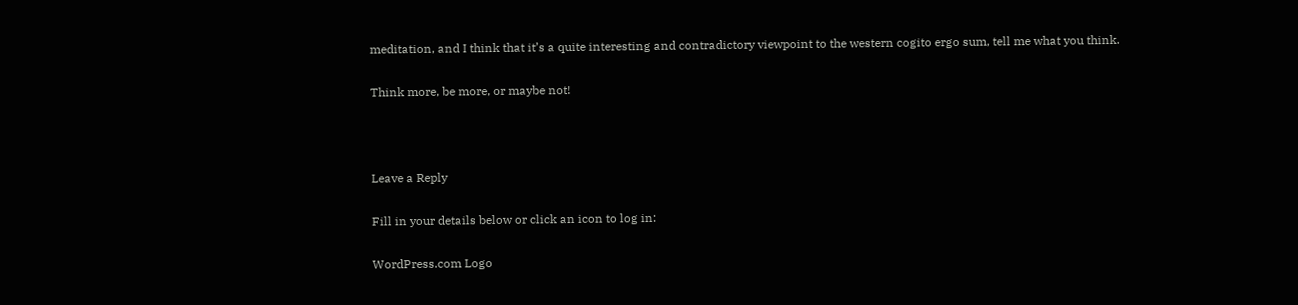meditation, and I think that it’s a quite interesting and contradictory viewpoint to the western cogito ergo sum, tell me what you think.

Think more, be more, or maybe not!



Leave a Reply

Fill in your details below or click an icon to log in:

WordPress.com Logo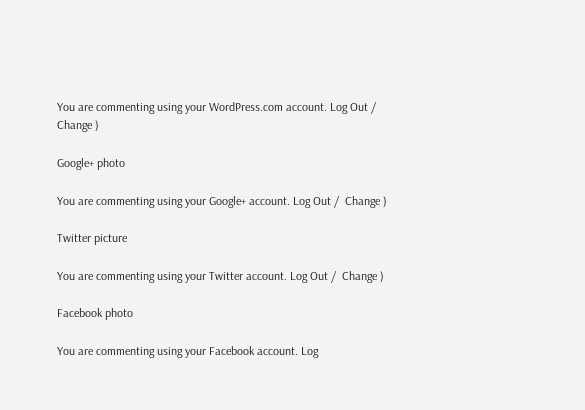You are commenting using your WordPress.com account. Log Out /  Change )

Google+ photo

You are commenting using your Google+ account. Log Out /  Change )

Twitter picture

You are commenting using your Twitter account. Log Out /  Change )

Facebook photo

You are commenting using your Facebook account. Log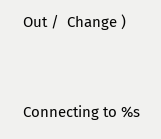Out /  Change )


Connecting to %s